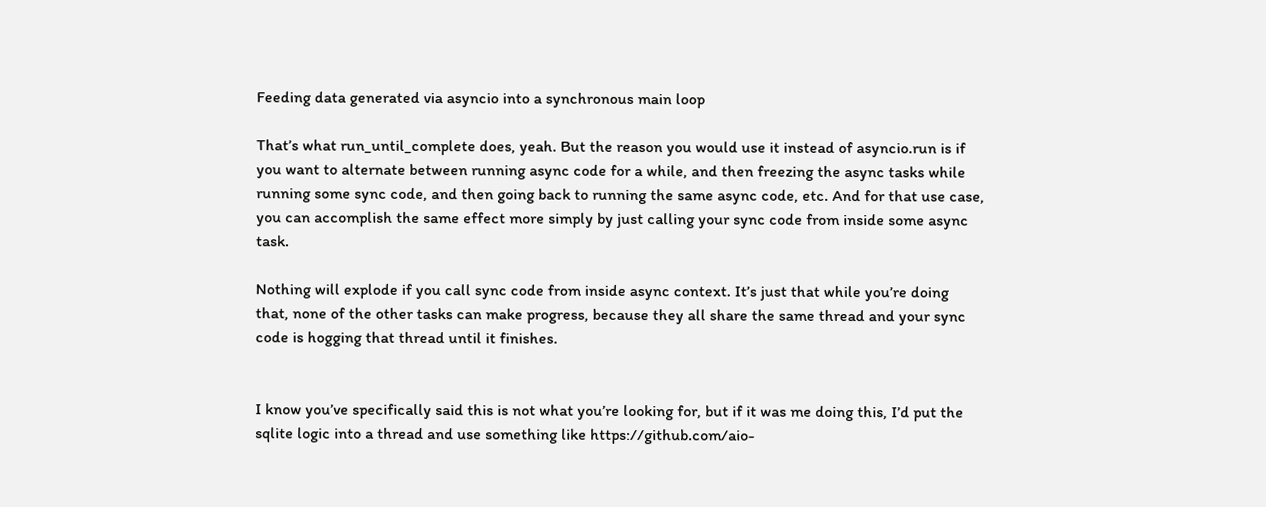Feeding data generated via asyncio into a synchronous main loop

That’s what run_until_complete does, yeah. But the reason you would use it instead of asyncio.run is if you want to alternate between running async code for a while, and then freezing the async tasks while running some sync code, and then going back to running the same async code, etc. And for that use case, you can accomplish the same effect more simply by just calling your sync code from inside some async task.

Nothing will explode if you call sync code from inside async context. It’s just that while you’re doing that, none of the other tasks can make progress, because they all share the same thread and your sync code is hogging that thread until it finishes.


I know you’ve specifically said this is not what you’re looking for, but if it was me doing this, I’d put the sqlite logic into a thread and use something like https://github.com/aio-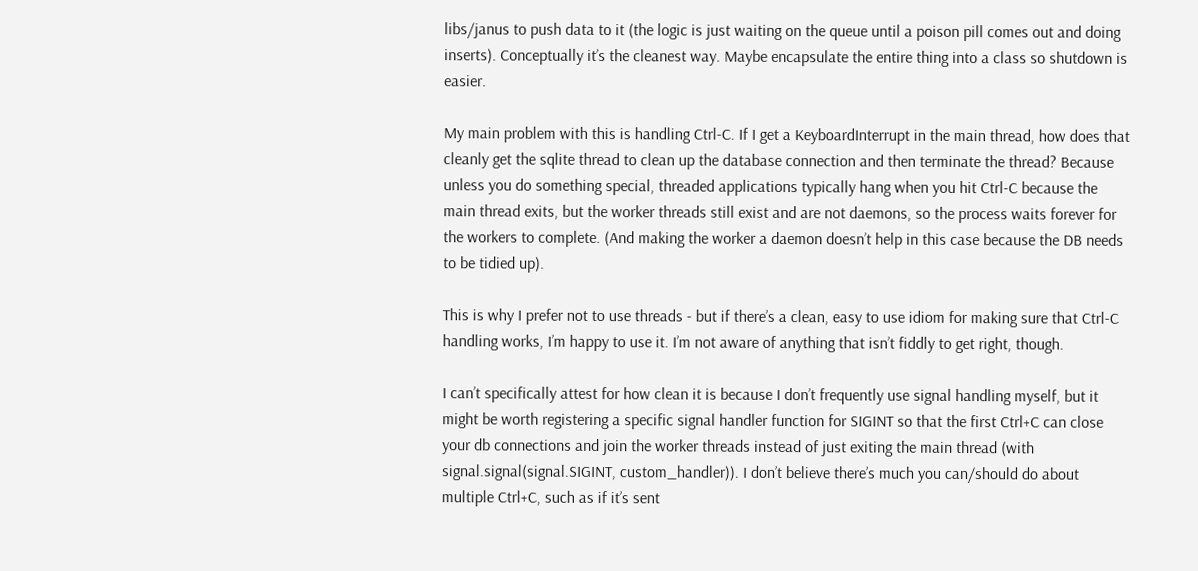libs/janus to push data to it (the logic is just waiting on the queue until a poison pill comes out and doing inserts). Conceptually it’s the cleanest way. Maybe encapsulate the entire thing into a class so shutdown is easier.

My main problem with this is handling Ctrl-C. If I get a KeyboardInterrupt in the main thread, how does that cleanly get the sqlite thread to clean up the database connection and then terminate the thread? Because unless you do something special, threaded applications typically hang when you hit Ctrl-C because the main thread exits, but the worker threads still exist and are not daemons, so the process waits forever for the workers to complete. (And making the worker a daemon doesn’t help in this case because the DB needs to be tidied up).

This is why I prefer not to use threads - but if there’s a clean, easy to use idiom for making sure that Ctrl-C handling works, I’m happy to use it. I’m not aware of anything that isn’t fiddly to get right, though.

I can’t specifically attest for how clean it is because I don’t frequently use signal handling myself, but it might be worth registering a specific signal handler function for SIGINT so that the first Ctrl+C can close your db connections and join the worker threads instead of just exiting the main thread (with signal.signal(signal.SIGINT, custom_handler)). I don’t believe there’s much you can/should do about multiple Ctrl+C, such as if it’s sent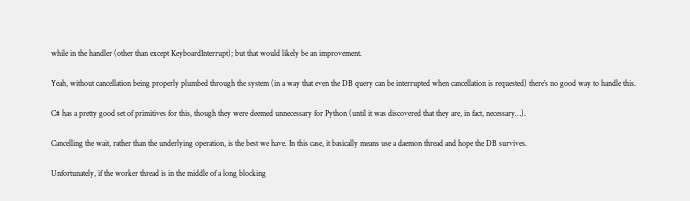while in the handler (other than except KeyboardInterrupt); but that would likely be an improvement.

Yeah, without cancellation being properly plumbed through the system (in a way that even the DB query can be interrupted when cancellation is requested) there’s no good way to handle this.

C# has a pretty good set of primitives for this, though they were deemed unnecessary for Python (until it was discovered that they are, in fact, necessary…).

Cancelling the wait, rather than the underlying operation, is the best we have. In this case, it basically means use a daemon thread and hope the DB survives.

Unfortunately, if the worker thread is in the middle of a long blocking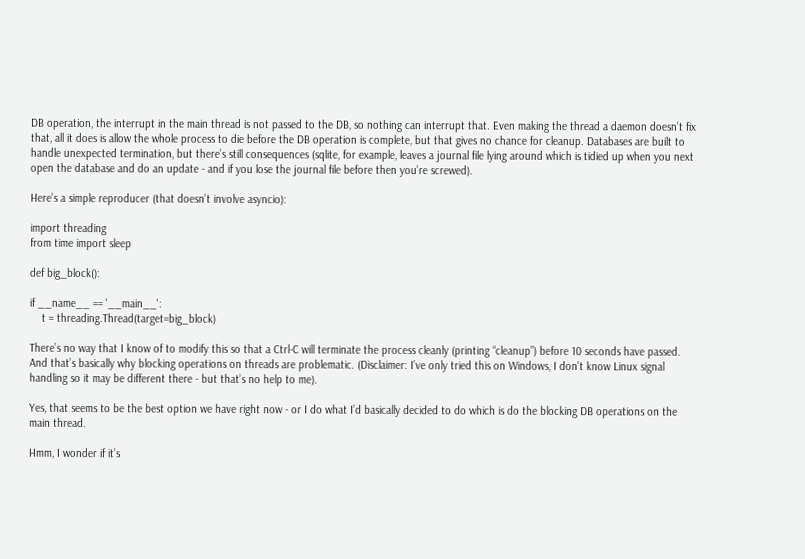DB operation, the interrupt in the main thread is not passed to the DB, so nothing can interrupt that. Even making the thread a daemon doesn’t fix that, all it does is allow the whole process to die before the DB operation is complete, but that gives no chance for cleanup. Databases are built to handle unexpected termination, but there’s still consequences (sqlite, for example, leaves a journal file lying around which is tidied up when you next open the database and do an update - and if you lose the journal file before then you’re screwed).

Here’s a simple reproducer (that doesn’t involve asyncio):

import threading
from time import sleep

def big_block():

if __name__ == '__main__':
    t = threading.Thread(target=big_block)

There’s no way that I know of to modify this so that a Ctrl-C will terminate the process cleanly (printing “cleanup”) before 10 seconds have passed. And that’s basically why blocking operations on threads are problematic. (Disclaimer: I’ve only tried this on Windows, I don’t know Linux signal handling so it may be different there - but that’s no help to me).

Yes, that seems to be the best option we have right now - or I do what I’d basically decided to do which is do the blocking DB operations on the main thread.

Hmm, I wonder if it’s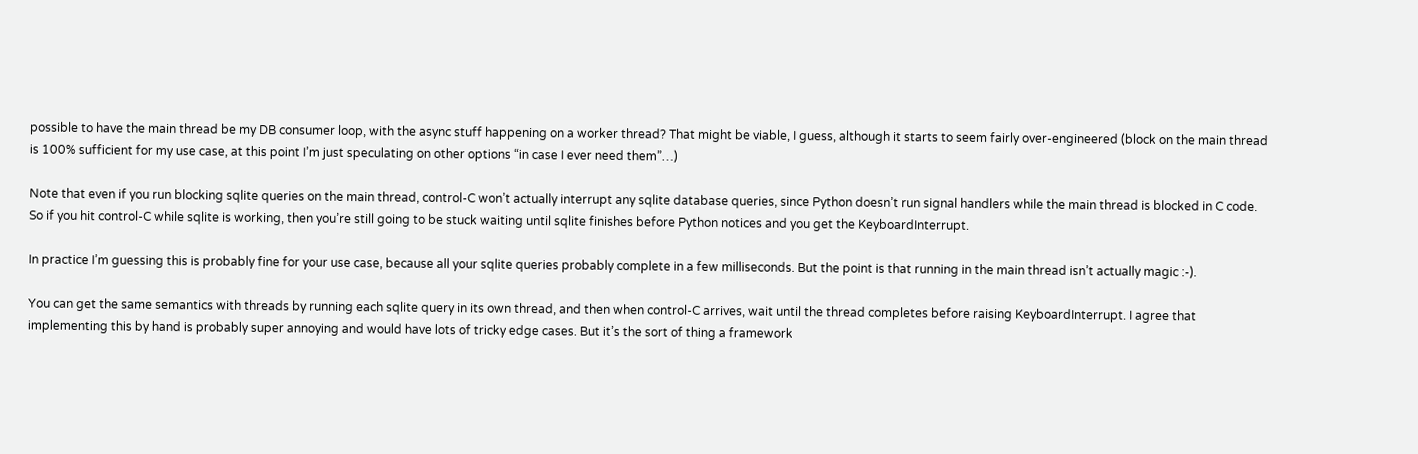possible to have the main thread be my DB consumer loop, with the async stuff happening on a worker thread? That might be viable, I guess, although it starts to seem fairly over-engineered (block on the main thread is 100% sufficient for my use case, at this point I’m just speculating on other options “in case I ever need them”…)

Note that even if you run blocking sqlite queries on the main thread, control-C won’t actually interrupt any sqlite database queries, since Python doesn’t run signal handlers while the main thread is blocked in C code. So if you hit control-C while sqlite is working, then you’re still going to be stuck waiting until sqlite finishes before Python notices and you get the KeyboardInterrupt.

In practice I’m guessing this is probably fine for your use case, because all your sqlite queries probably complete in a few milliseconds. But the point is that running in the main thread isn’t actually magic :-).

You can get the same semantics with threads by running each sqlite query in its own thread, and then when control-C arrives, wait until the thread completes before raising KeyboardInterrupt. I agree that implementing this by hand is probably super annoying and would have lots of tricky edge cases. But it’s the sort of thing a framework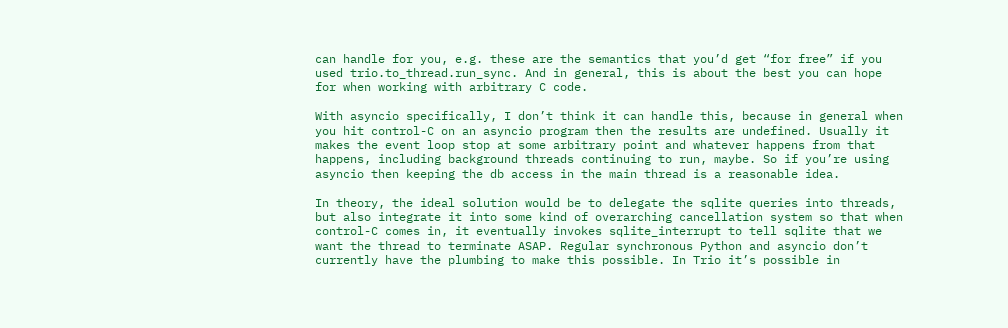can handle for you, e.g. these are the semantics that you’d get “for free” if you used trio.to_thread.run_sync. And in general, this is about the best you can hope for when working with arbitrary C code.

With asyncio specifically, I don’t think it can handle this, because in general when you hit control-C on an asyncio program then the results are undefined. Usually it makes the event loop stop at some arbitrary point and whatever happens from that happens, including background threads continuing to run, maybe. So if you’re using asyncio then keeping the db access in the main thread is a reasonable idea.

In theory, the ideal solution would be to delegate the sqlite queries into threads, but also integrate it into some kind of overarching cancellation system so that when control-C comes in, it eventually invokes sqlite_interrupt to tell sqlite that we want the thread to terminate ASAP. Regular synchronous Python and asyncio don’t currently have the plumbing to make this possible. In Trio it’s possible in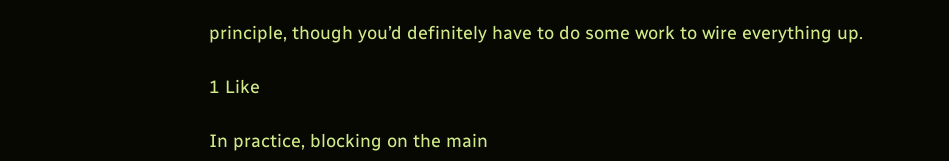principle, though you’d definitely have to do some work to wire everything up.

1 Like

In practice, blocking on the main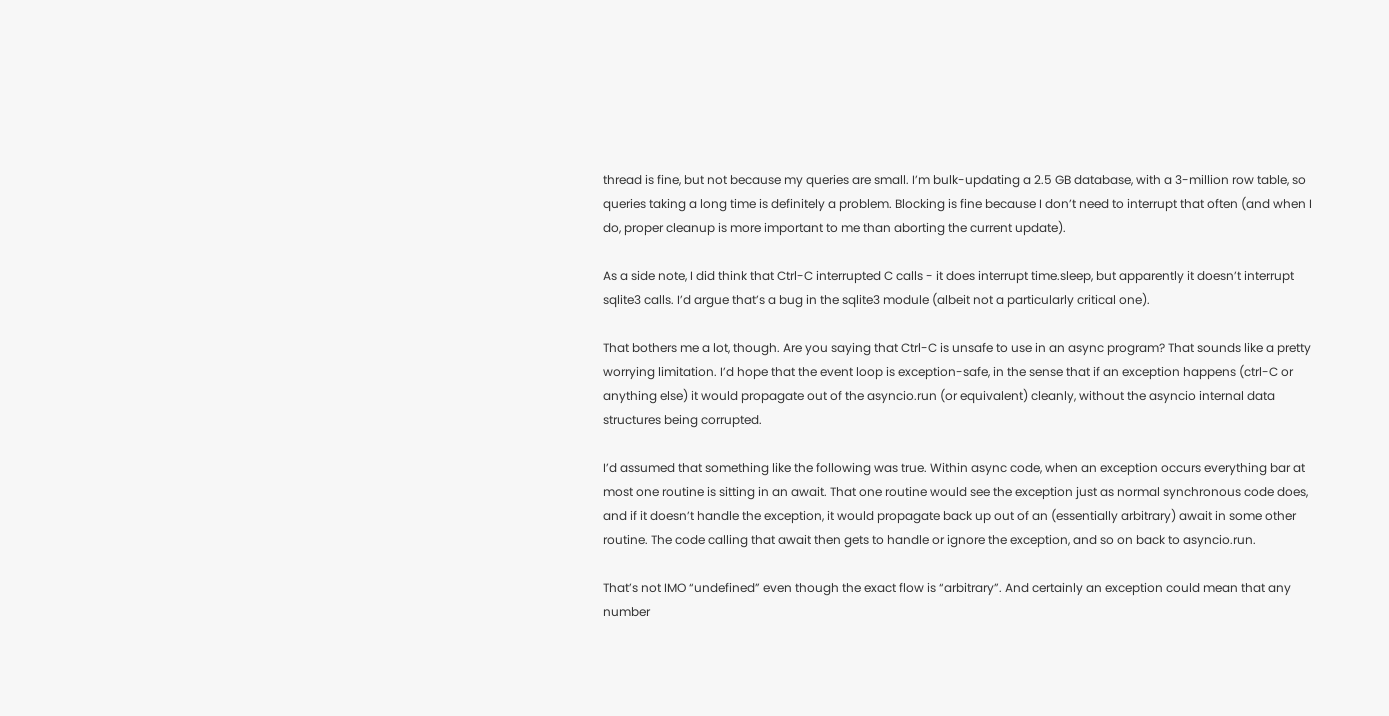thread is fine, but not because my queries are small. I’m bulk-updating a 2.5 GB database, with a 3-million row table, so queries taking a long time is definitely a problem. Blocking is fine because I don’t need to interrupt that often (and when I do, proper cleanup is more important to me than aborting the current update).

As a side note, I did think that Ctrl-C interrupted C calls - it does interrupt time.sleep, but apparently it doesn’t interrupt sqlite3 calls. I’d argue that’s a bug in the sqlite3 module (albeit not a particularly critical one).

That bothers me a lot, though. Are you saying that Ctrl-C is unsafe to use in an async program? That sounds like a pretty worrying limitation. I’d hope that the event loop is exception-safe, in the sense that if an exception happens (ctrl-C or anything else) it would propagate out of the asyncio.run (or equivalent) cleanly, without the asyncio internal data structures being corrupted.

I’d assumed that something like the following was true. Within async code, when an exception occurs everything bar at most one routine is sitting in an await. That one routine would see the exception just as normal synchronous code does, and if it doesn’t handle the exception, it would propagate back up out of an (essentially arbitrary) await in some other routine. The code calling that await then gets to handle or ignore the exception, and so on back to asyncio.run.

That’s not IMO “undefined” even though the exact flow is “arbitrary”. And certainly an exception could mean that any number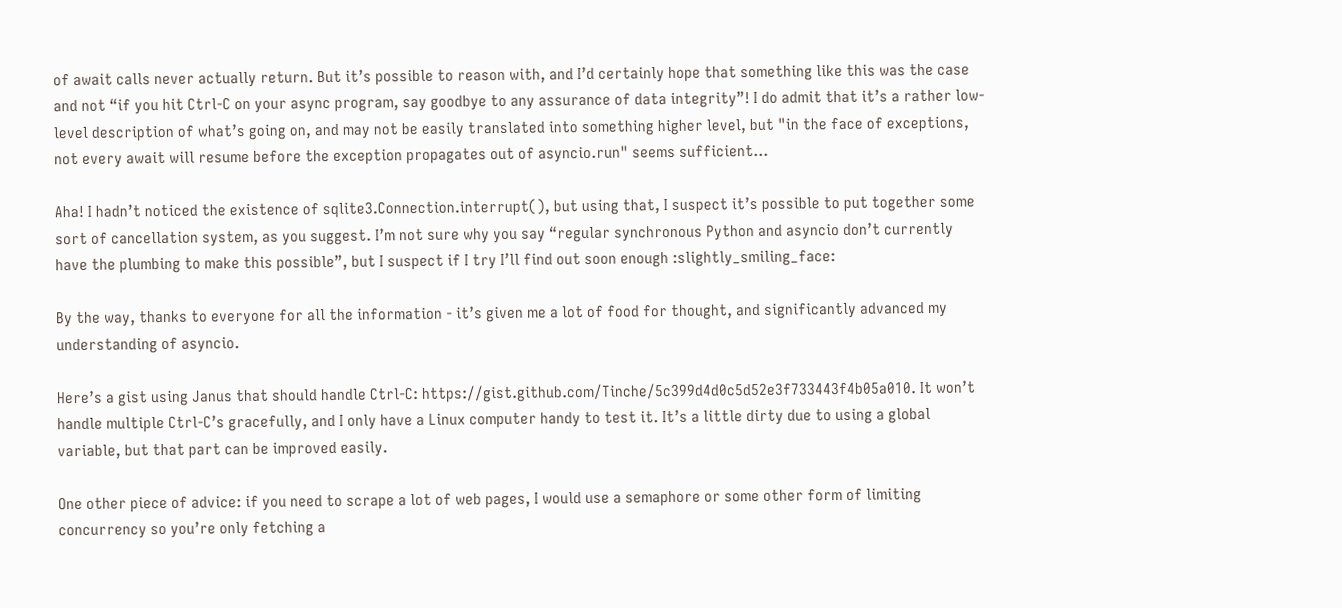of await calls never actually return. But it’s possible to reason with, and I’d certainly hope that something like this was the case and not “if you hit Ctrl-C on your async program, say goodbye to any assurance of data integrity”! I do admit that it’s a rather low-level description of what’s going on, and may not be easily translated into something higher level, but "in the face of exceptions, not every await will resume before the exception propagates out of asyncio.run" seems sufficient…

Aha! I hadn’t noticed the existence of sqlite3.Connection.interrupt(), but using that, I suspect it’s possible to put together some sort of cancellation system, as you suggest. I’m not sure why you say “regular synchronous Python and asyncio don’t currently have the plumbing to make this possible”, but I suspect if I try I’ll find out soon enough :slightly_smiling_face:

By the way, thanks to everyone for all the information - it’s given me a lot of food for thought, and significantly advanced my understanding of asyncio.

Here’s a gist using Janus that should handle Ctrl-C: https://gist.github.com/Tinche/5c399d4d0c5d52e3f733443f4b05a010. It won’t handle multiple Ctrl-C’s gracefully, and I only have a Linux computer handy to test it. It’s a little dirty due to using a global variable, but that part can be improved easily.

One other piece of advice: if you need to scrape a lot of web pages, I would use a semaphore or some other form of limiting concurrency so you’re only fetching a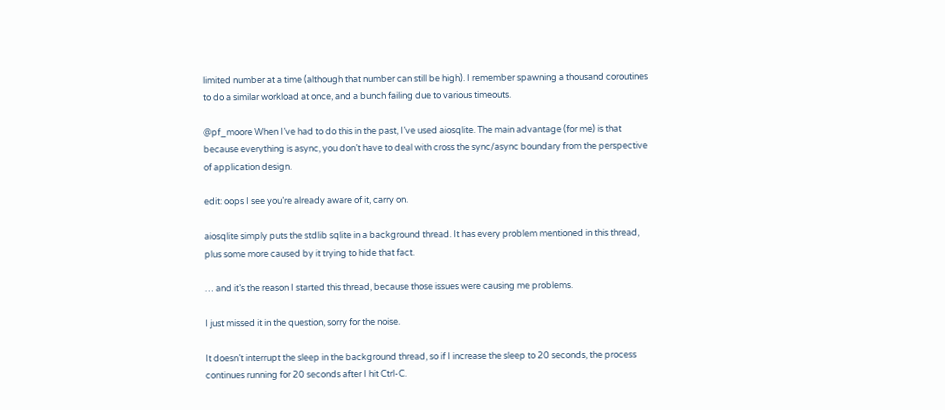limited number at a time (although that number can still be high). I remember spawning a thousand coroutines to do a similar workload at once, and a bunch failing due to various timeouts.

@pf_moore When I’ve had to do this in the past, I’ve used aiosqlite. The main advantage (for me) is that because everything is async, you don’t have to deal with cross the sync/async boundary from the perspective of application design.

edit: oops I see you’re already aware of it, carry on.

aiosqlite simply puts the stdlib sqlite in a background thread. It has every problem mentioned in this thread, plus some more caused by it trying to hide that fact.

… and it’s the reason I started this thread, because those issues were causing me problems.

I just missed it in the question, sorry for the noise.

It doesn’t interrupt the sleep in the background thread, so if I increase the sleep to 20 seconds, the process continues running for 20 seconds after I hit Ctrl-C.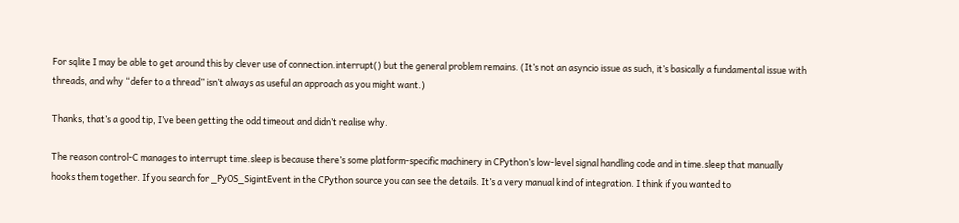For sqlite I may be able to get around this by clever use of connection.interrupt() but the general problem remains. (It’s not an asyncio issue as such, it’s basically a fundamental issue with threads, and why “defer to a thread” isn’t always as useful an approach as you might want.)

Thanks, that’s a good tip, I’ve been getting the odd timeout and didn’t realise why.

The reason control-C manages to interrupt time.sleep is because there’s some platform-specific machinery in CPython’s low-level signal handling code and in time.sleep that manually hooks them together. If you search for _PyOS_SigintEvent in the CPython source you can see the details. It’s a very manual kind of integration. I think if you wanted to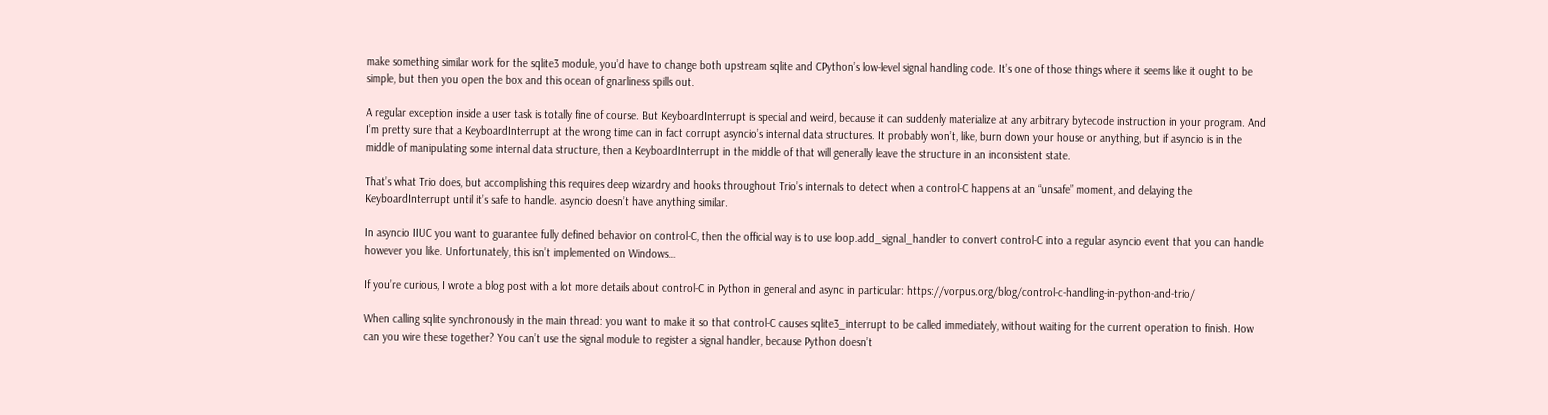make something similar work for the sqlite3 module, you’d have to change both upstream sqlite and CPython’s low-level signal handling code. It’s one of those things where it seems like it ought to be simple, but then you open the box and this ocean of gnarliness spills out.

A regular exception inside a user task is totally fine of course. But KeyboardInterrupt is special and weird, because it can suddenly materialize at any arbitrary bytecode instruction in your program. And I’m pretty sure that a KeyboardInterrupt at the wrong time can in fact corrupt asyncio’s internal data structures. It probably won’t, like, burn down your house or anything, but if asyncio is in the middle of manipulating some internal data structure, then a KeyboardInterrupt in the middle of that will generally leave the structure in an inconsistent state.

That’s what Trio does, but accomplishing this requires deep wizardry and hooks throughout Trio’s internals to detect when a control-C happens at an “unsafe” moment, and delaying the KeyboardInterrupt until it’s safe to handle. asyncio doesn’t have anything similar.

In asyncio IIUC you want to guarantee fully defined behavior on control-C, then the official way is to use loop.add_signal_handler to convert control-C into a regular asyncio event that you can handle however you like. Unfortunately, this isn’t implemented on Windows…

If you’re curious, I wrote a blog post with a lot more details about control-C in Python in general and async in particular: https://vorpus.org/blog/control-c-handling-in-python-and-trio/

When calling sqlite synchronously in the main thread: you want to make it so that control-C causes sqlite3_interrupt to be called immediately, without waiting for the current operation to finish. How can you wire these together? You can’t use the signal module to register a signal handler, because Python doesn’t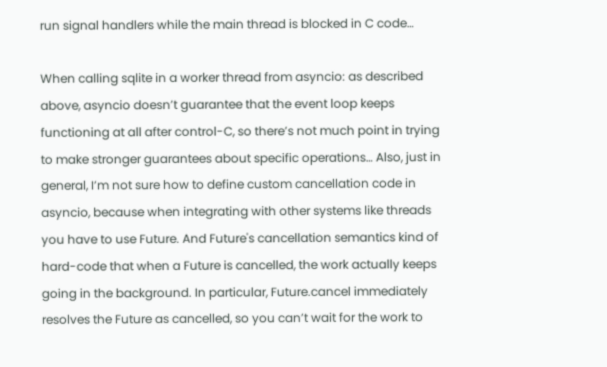run signal handlers while the main thread is blocked in C code…

When calling sqlite in a worker thread from asyncio: as described above, asyncio doesn’t guarantee that the event loop keeps functioning at all after control-C, so there’s not much point in trying to make stronger guarantees about specific operations… Also, just in general, I’m not sure how to define custom cancellation code in asyncio, because when integrating with other systems like threads you have to use Future. And Future's cancellation semantics kind of hard-code that when a Future is cancelled, the work actually keeps going in the background. In particular, Future.cancel immediately resolves the Future as cancelled, so you can’t wait for the work to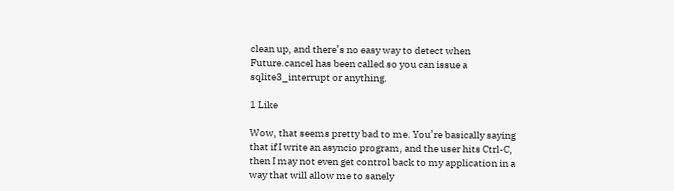clean up, and there’s no easy way to detect when Future.cancel has been called so you can issue a sqlite3_interrupt or anything.

1 Like

Wow, that seems pretty bad to me. You’re basically saying that if I write an asyncio program, and the user hits Ctrl-C, then I may not even get control back to my application in a way that will allow me to sanely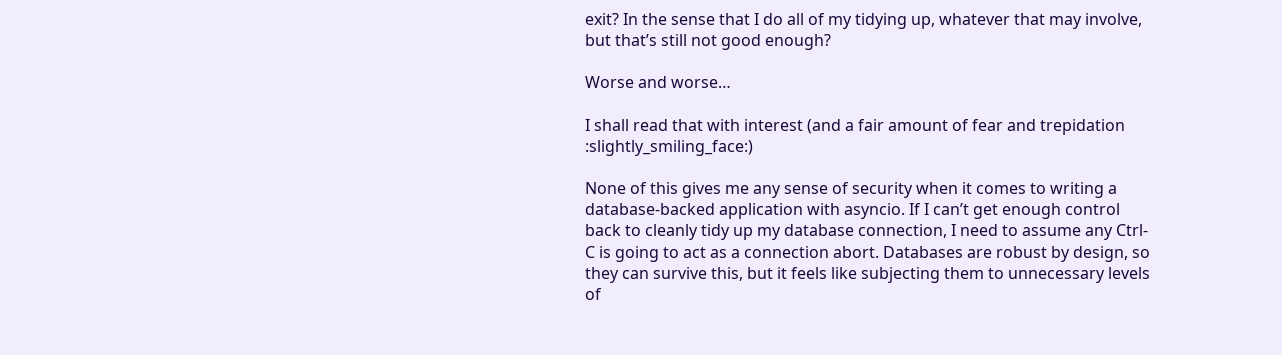exit? In the sense that I do all of my tidying up, whatever that may involve, but that’s still not good enough?

Worse and worse…

I shall read that with interest (and a fair amount of fear and trepidation :slightly_smiling_face:)

None of this gives me any sense of security when it comes to writing a database-backed application with asyncio. If I can’t get enough control back to cleanly tidy up my database connection, I need to assume any Ctrl-C is going to act as a connection abort. Databases are robust by design, so they can survive this, but it feels like subjecting them to unnecessary levels of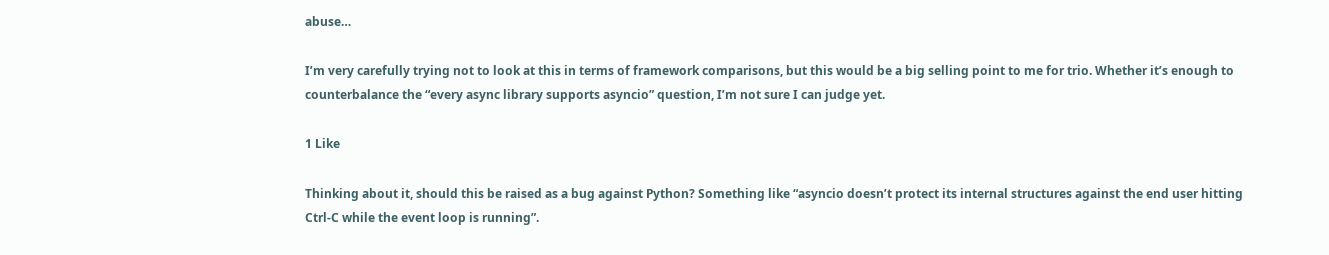abuse…

I’m very carefully trying not to look at this in terms of framework comparisons, but this would be a big selling point to me for trio. Whether it’s enough to counterbalance the “every async library supports asyncio” question, I’m not sure I can judge yet.

1 Like

Thinking about it, should this be raised as a bug against Python? Something like “asyncio doesn’t protect its internal structures against the end user hitting Ctrl-C while the event loop is running”.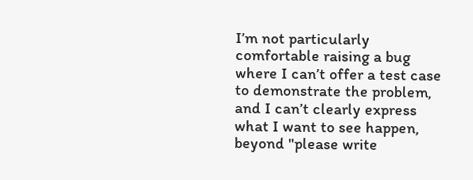I’m not particularly comfortable raising a bug where I can’t offer a test case to demonstrate the problem, and I can’t clearly express what I want to see happen, beyond "please write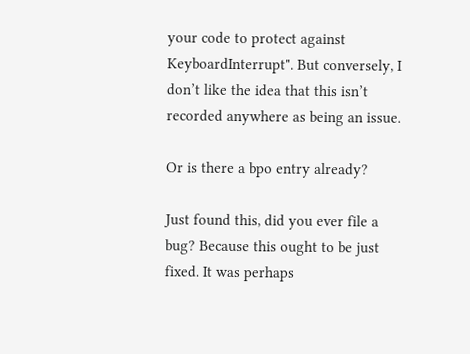your code to protect against KeyboardInterrupt". But conversely, I don’t like the idea that this isn’t recorded anywhere as being an issue.

Or is there a bpo entry already?

Just found this, did you ever file a bug? Because this ought to be just fixed. It was perhaps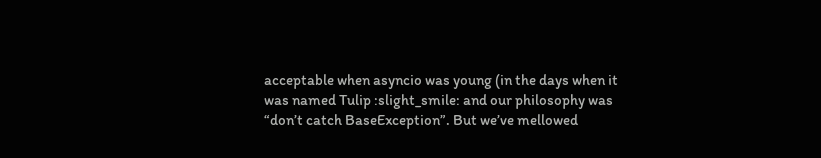acceptable when asyncio was young (in the days when it was named Tulip :slight_smile: and our philosophy was “don’t catch BaseException”. But we’ve mellowed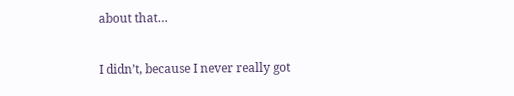about that…

I didn’t, because I never really got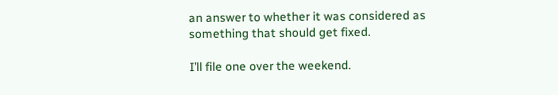an answer to whether it was considered as something that should get fixed.

I’ll file one over the weekend.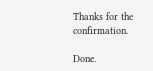Thanks for the confirmation.

Done.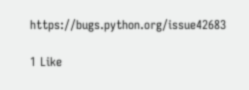https://bugs.python.org/issue42683

1 Like